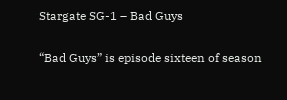Stargate SG-1 – Bad Guys

“Bad Guys” is episode sixteen of season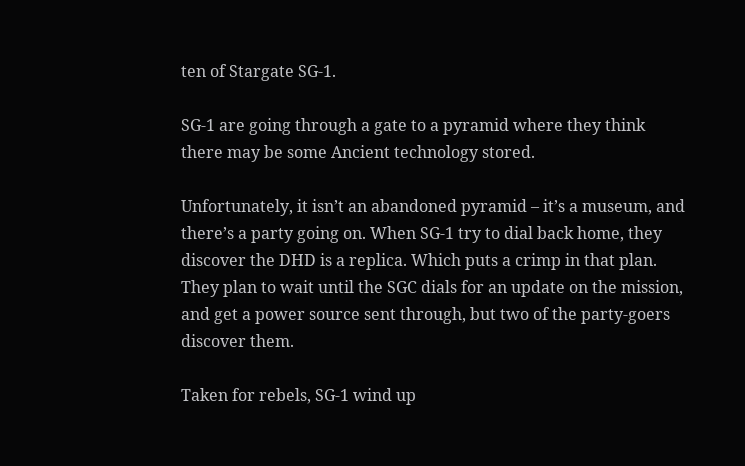ten of Stargate SG-1.

SG-1 are going through a gate to a pyramid where they think there may be some Ancient technology stored.

Unfortunately, it isn’t an abandoned pyramid – it’s a museum, and there’s a party going on. When SG-1 try to dial back home, they discover the DHD is a replica. Which puts a crimp in that plan. They plan to wait until the SGC dials for an update on the mission, and get a power source sent through, but two of the party-goers discover them.

Taken for rebels, SG-1 wind up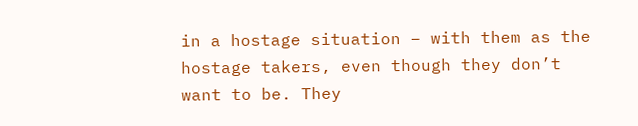in a hostage situation – with them as the hostage takers, even though they don’t want to be. They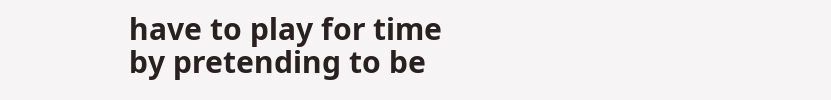have to play for time by pretending to be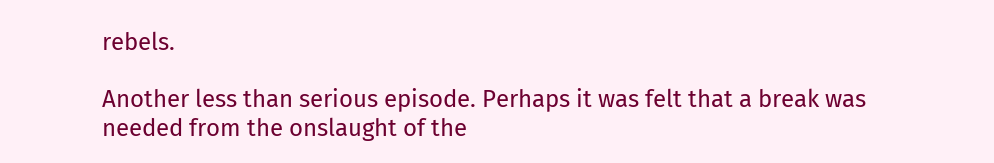rebels.

Another less than serious episode. Perhaps it was felt that a break was needed from the onslaught of the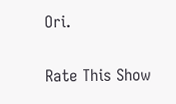Ori.

Rate This Show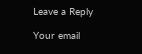Leave a Reply

Your email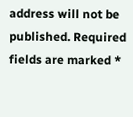address will not be published. Required fields are marked *